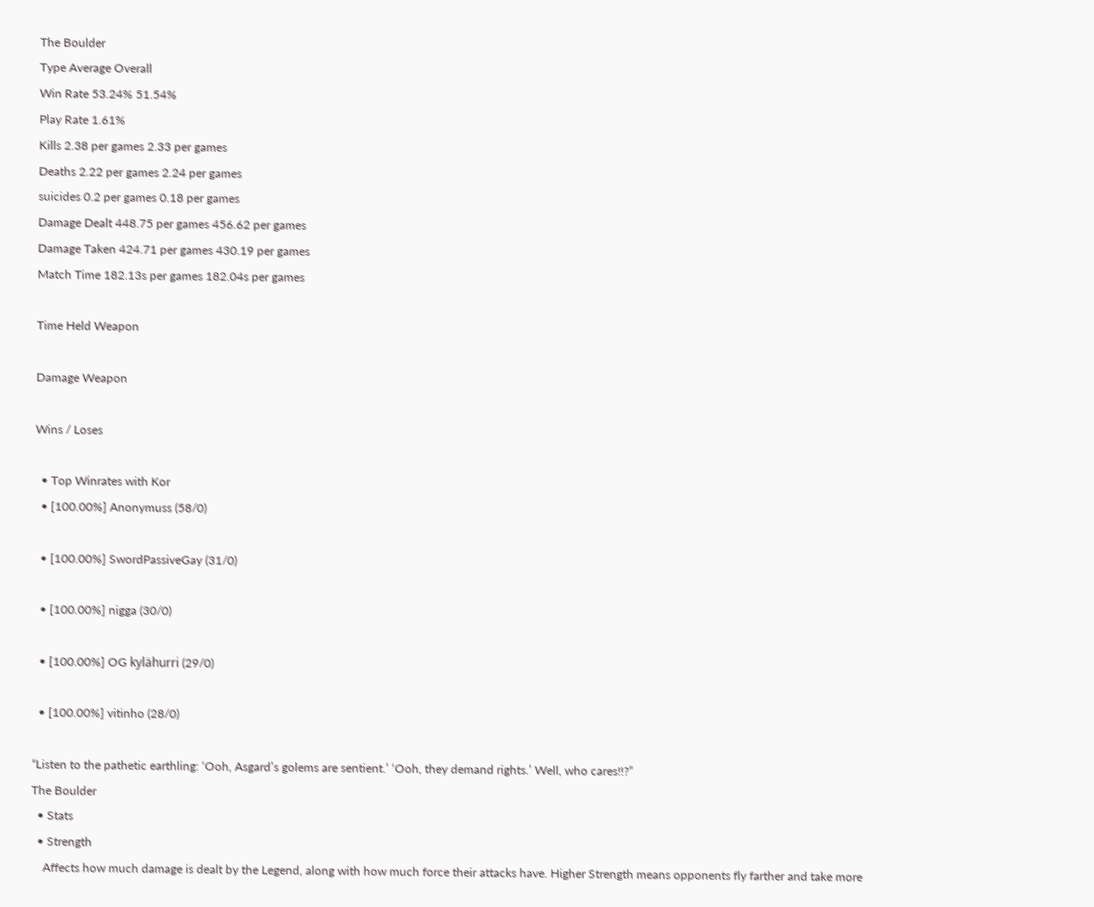The Boulder
Type Average Overall
Win Rate 53.24% 51.54%
Play Rate 1.61%
Kills 2.38 per games 2.33 per games
Deaths 2.22 per games 2.24 per games
suicides 0.2 per games 0.18 per games
Damage Dealt 448.75 per games 456.62 per games
Damage Taken 424.71 per games 430.19 per games
Match Time 182.13s per games 182.04s per games

Time Held Weapon

Damage Weapon

Wins / Loses

  • Top Winrates with Kor
  • [100.00%] Anonymuss (58/0)

  • [100.00%] SwordPassiveGay (31/0)

  • [100.00%] nigga (30/0)

  • [100.00%] OG kylähurri (29/0)

  • [100.00%] vitinho (28/0)

“Listen to the pathetic earthling: ‘Ooh, Asgard’s golems are sentient.’ ‘Ooh, they demand rights.’ Well, who cares!!?”
The Boulder
  • Stats
  • Strength
    Affects how much damage is dealt by the Legend, along with how much force their attacks have. Higher Strength means opponents fly farther and take more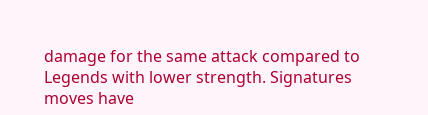damage for the same attack compared to Legends with lower strength. Signatures moves have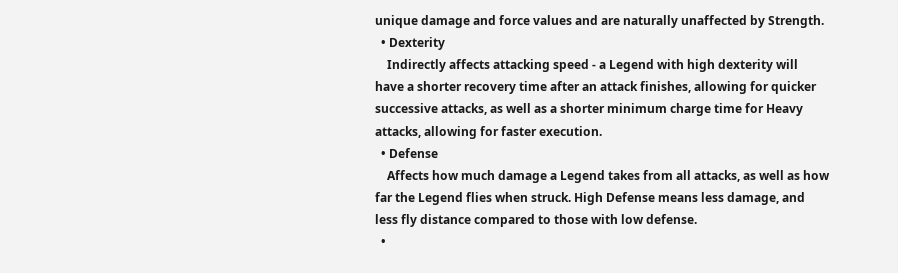unique damage and force values and are naturally unaffected by Strength.
  • Dexterity
    Indirectly affects attacking speed - a Legend with high dexterity will have a shorter recovery time after an attack finishes, allowing for quicker successive attacks, as well as a shorter minimum charge time for Heavy attacks, allowing for faster execution.
  • Defense
    Affects how much damage a Legend takes from all attacks, as well as how far the Legend flies when struck. High Defense means less damage, and less fly distance compared to those with low defense.
  •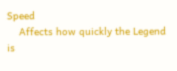Speed
    Affects how quickly the Legend is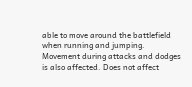able to move around the battlefield when running and jumping. Movement during attacks and dodges is also affected. Does not affect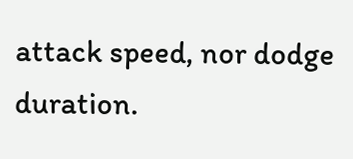attack speed, nor dodge duration.